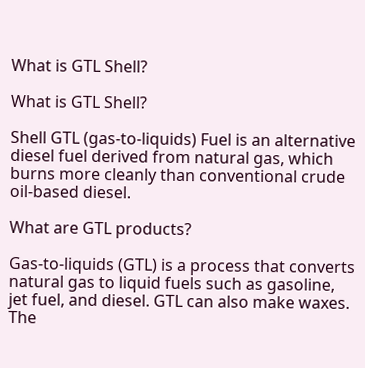What is GTL Shell?

What is GTL Shell?

Shell GTL (gas-to-liquids) Fuel is an alternative diesel fuel derived from natural gas, which burns more cleanly than conventional crude oil-based diesel.

What are GTL products?

Gas-to-liquids (GTL) is a process that converts natural gas to liquid fuels such as gasoline, jet fuel, and diesel. GTL can also make waxes. The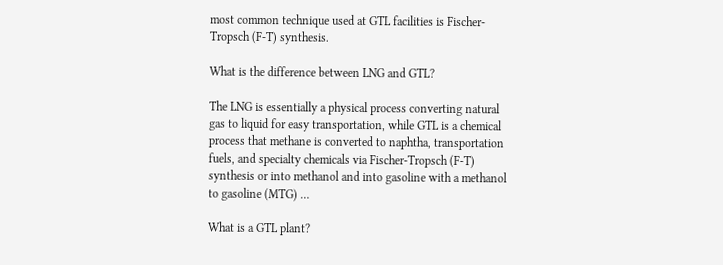most common technique used at GTL facilities is Fischer-Tropsch (F-T) synthesis.

What is the difference between LNG and GTL?

The LNG is essentially a physical process converting natural gas to liquid for easy transportation, while GTL is a chemical process that methane is converted to naphtha, transportation fuels, and specialty chemicals via Fischer-Tropsch (F-T) synthesis or into methanol and into gasoline with a methanol to gasoline (MTG) …

What is a GTL plant?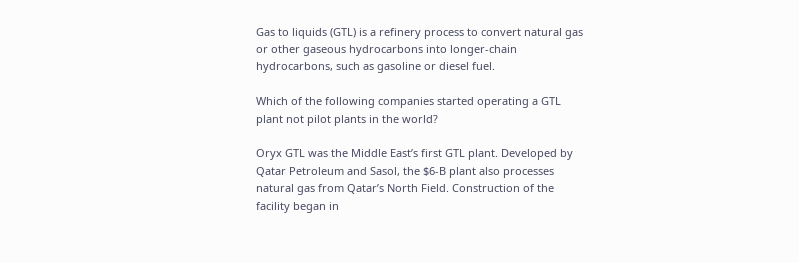Gas to liquids (GTL) is a refinery process to convert natural gas or other gaseous hydrocarbons into longer-chain hydrocarbons, such as gasoline or diesel fuel.

Which of the following companies started operating a GTL plant not pilot plants in the world?

Oryx GTL was the Middle East’s first GTL plant. Developed by Qatar Petroleum and Sasol, the $6-B plant also processes natural gas from Qatar’s North Field. Construction of the facility began in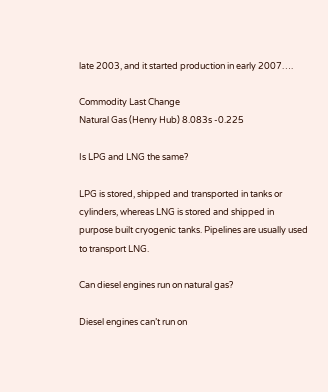late 2003, and it started production in early 2007….

Commodity Last Change
Natural Gas (Henry Hub) 8.083s -0.225

Is LPG and LNG the same?

LPG is stored, shipped and transported in tanks or cylinders, whereas LNG is stored and shipped in purpose built cryogenic tanks. Pipelines are usually used to transport LNG.

Can diesel engines run on natural gas?

Diesel engines can’t run on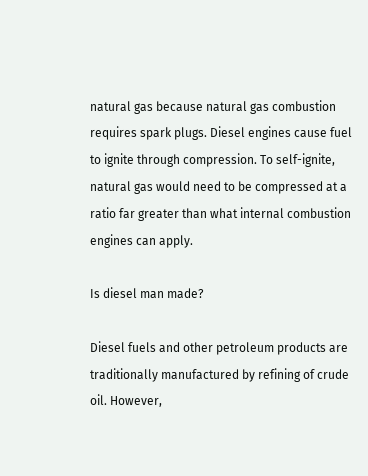natural gas because natural gas combustion requires spark plugs. Diesel engines cause fuel to ignite through compression. To self-ignite, natural gas would need to be compressed at a ratio far greater than what internal combustion engines can apply.

Is diesel man made?

Diesel fuels and other petroleum products are traditionally manufactured by refining of crude oil. However,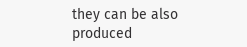they can be also produced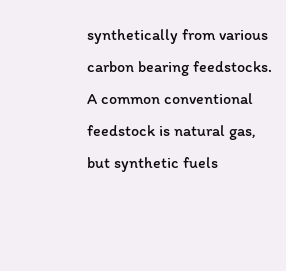synthetically from various carbon bearing feedstocks. A common conventional feedstock is natural gas, but synthetic fuels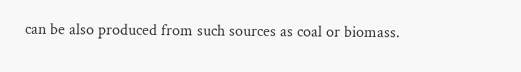can be also produced from such sources as coal or biomass.